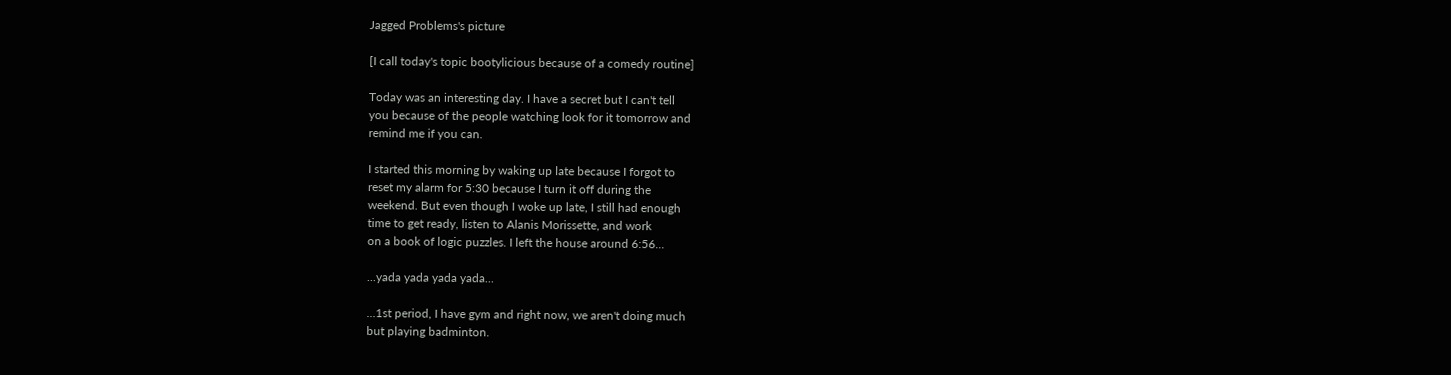Jagged Problems's picture

[I call today's topic bootylicious because of a comedy routine]

Today was an interesting day. I have a secret but I can't tell
you because of the people watching look for it tomorrow and
remind me if you can.

I started this morning by waking up late because I forgot to
reset my alarm for 5:30 because I turn it off during the
weekend. But even though I woke up late, I still had enough
time to get ready, listen to Alanis Morissette, and work
on a book of logic puzzles. I left the house around 6:56...

...yada yada yada yada...

...1st period, I have gym and right now, we aren't doing much
but playing badminton.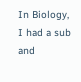In Biology, I had a sub and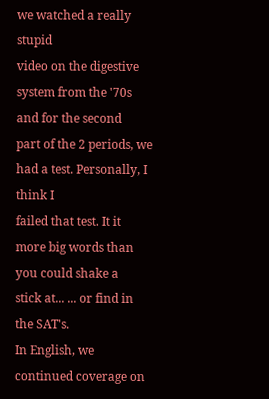we watched a really stupid
video on the digestive system from the '70s and for the second
part of the 2 periods, we had a test. Personally, I think I
failed that test. It it more big words than you could shake a
stick at... ... or find in the SAT's.
In English, we continued coverage on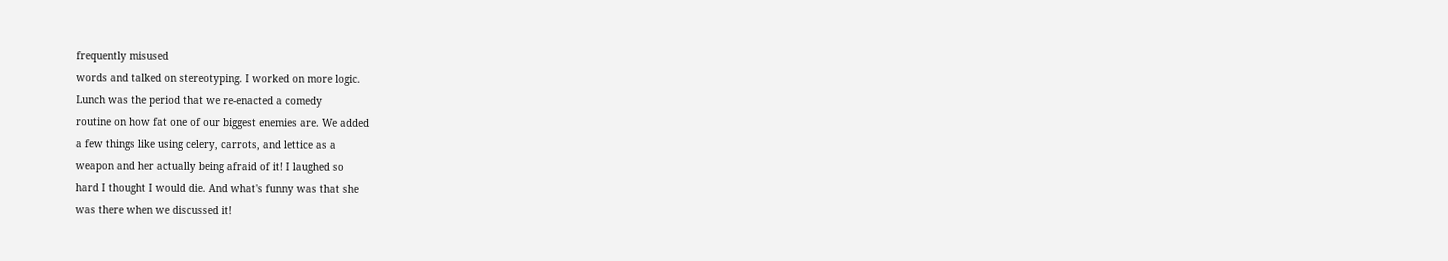frequently misused
words and talked on stereotyping. I worked on more logic.
Lunch was the period that we re-enacted a comedy
routine on how fat one of our biggest enemies are. We added
a few things like using celery, carrots, and lettice as a
weapon and her actually being afraid of it! I laughed so
hard I thought I would die. And what's funny was that she
was there when we discussed it!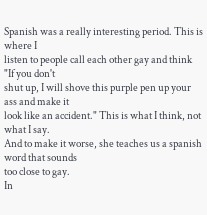Spanish was a really interesting period. This is where I
listen to people call each other gay and think "If you don't
shut up, I will shove this purple pen up your ass and make it
look like an accident." This is what I think, not what I say.
And to make it worse, she teaches us a spanish word that sounds
too close to gay.
In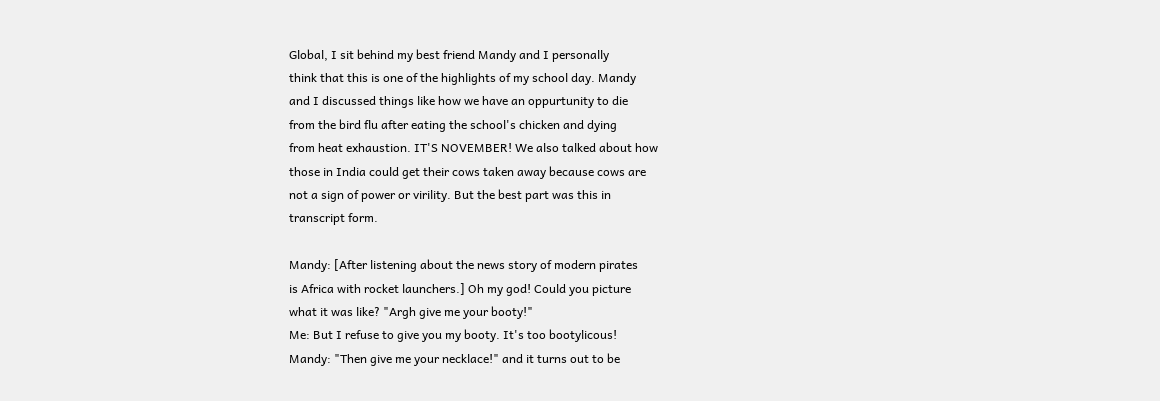Global, I sit behind my best friend Mandy and I personally
think that this is one of the highlights of my school day. Mandy
and I discussed things like how we have an oppurtunity to die
from the bird flu after eating the school's chicken and dying
from heat exhaustion. IT'S NOVEMBER! We also talked about how
those in India could get their cows taken away because cows are
not a sign of power or virility. But the best part was this in
transcript form.

Mandy: [After listening about the news story of modern pirates
is Africa with rocket launchers.] Oh my god! Could you picture
what it was like? "Argh give me your booty!"
Me: But I refuse to give you my booty. It's too bootylicous!
Mandy: "Then give me your necklace!" and it turns out to be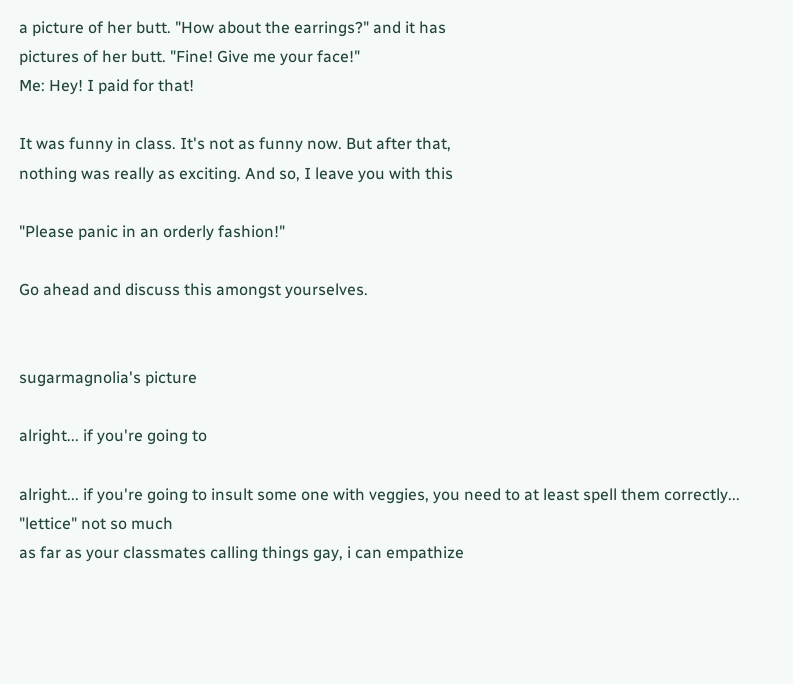a picture of her butt. "How about the earrings?" and it has
pictures of her butt. "Fine! Give me your face!"
Me: Hey! I paid for that!

It was funny in class. It's not as funny now. But after that,
nothing was really as exciting. And so, I leave you with this

"Please panic in an orderly fashion!"

Go ahead and discuss this amongst yourselves.


sugarmagnolia's picture

alright... if you're going to

alright... if you're going to insult some one with veggies, you need to at least spell them correctly... "lettice" not so much
as far as your classmates calling things gay, i can empathize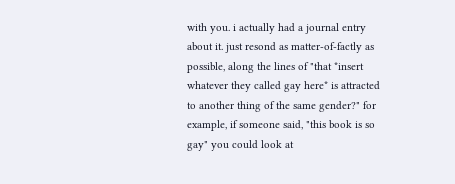with you. i actually had a journal entry about it. just resond as matter-of-factly as possible, along the lines of "that *insert whatever they called gay here* is attracted to another thing of the same gender?" for example, if someone said, "this book is so gay" you could look at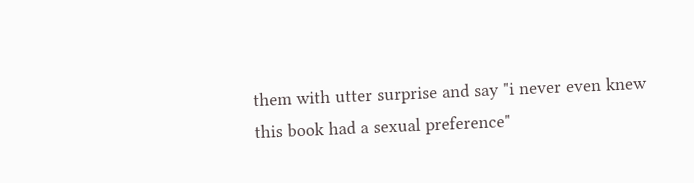them with utter surprise and say "i never even knew this book had a sexual preference"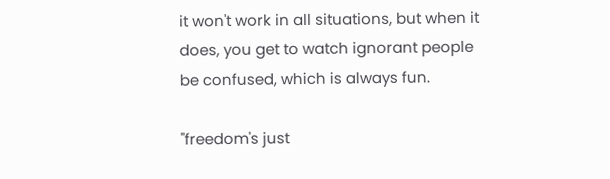it won't work in all situations, but when it does, you get to watch ignorant people be confused, which is always fun.

"freedom's just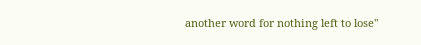another word for nothing left to lose"